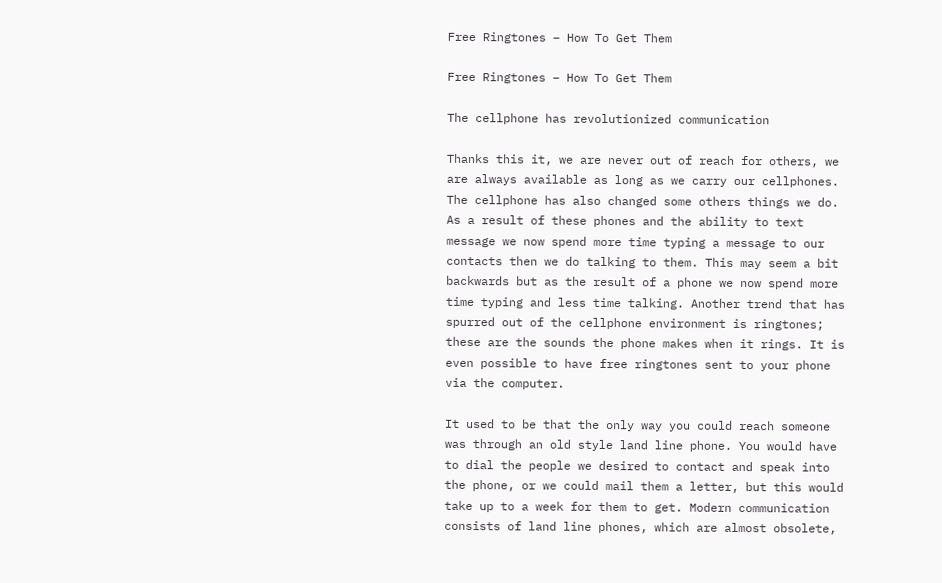Free Ringtones – How To Get Them

Free Ringtones – How To Get Them

The cellphone has revolutionized communication

Thanks this it, we are never out of reach for others, we are always available as long as we carry our cellphones. The cellphone has also changed some others things we do. As a result of these phones and the ability to text message we now spend more time typing a message to our contacts then we do talking to them. This may seem a bit backwards but as the result of a phone we now spend more time typing and less time talking. Another trend that has spurred out of the cellphone environment is ringtones; these are the sounds the phone makes when it rings. It is even possible to have free ringtones sent to your phone via the computer.

It used to be that the only way you could reach someone was through an old style land line phone. You would have to dial the people we desired to contact and speak into the phone, or we could mail them a letter, but this would take up to a week for them to get. Modern communication consists of land line phones, which are almost obsolete,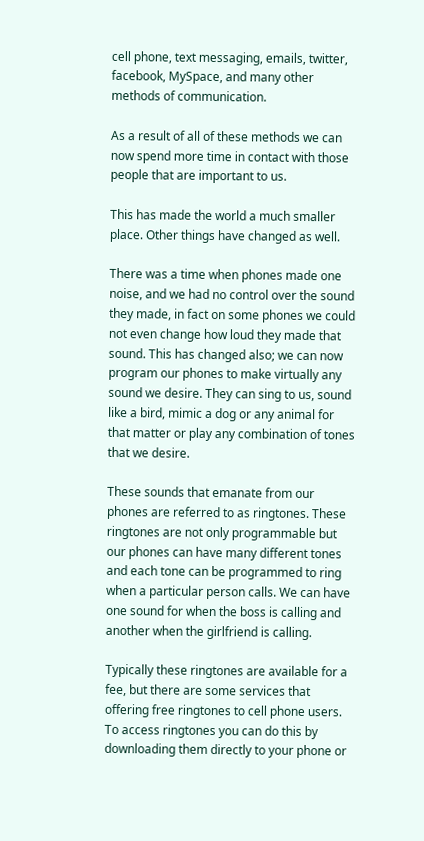cell phone, text messaging, emails, twitter, facebook, MySpace, and many other methods of communication.

As a result of all of these methods we can now spend more time in contact with those people that are important to us.

This has made the world a much smaller place. Other things have changed as well.

There was a time when phones made one noise, and we had no control over the sound they made, in fact on some phones we could not even change how loud they made that sound. This has changed also; we can now program our phones to make virtually any sound we desire. They can sing to us, sound like a bird, mimic a dog or any animal for that matter or play any combination of tones that we desire.

These sounds that emanate from our phones are referred to as ringtones. These ringtones are not only programmable but our phones can have many different tones and each tone can be programmed to ring when a particular person calls. We can have one sound for when the boss is calling and another when the girlfriend is calling.

Typically these ringtones are available for a fee, but there are some services that offering free ringtones to cell phone users. To access ringtones you can do this by downloading them directly to your phone or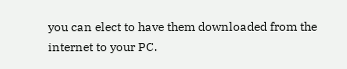you can elect to have them downloaded from the internet to your PC.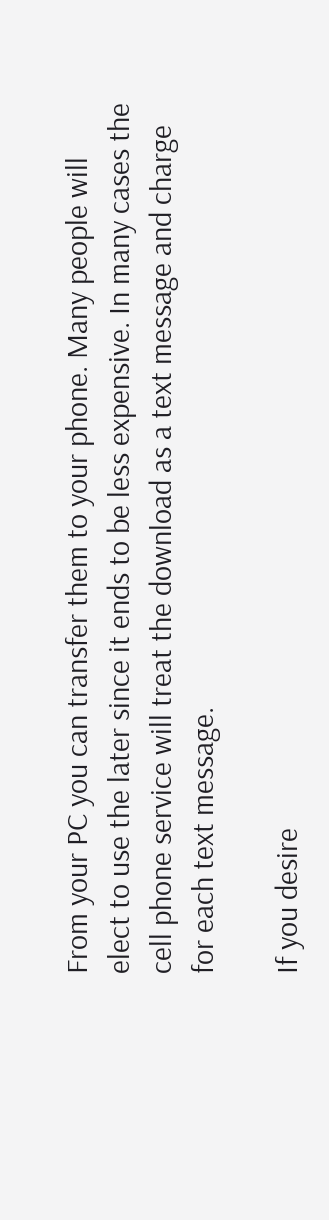From your PC you can transfer them to your phone. Many people will elect to use the later since it ends to be less expensive. In many cases the cell phone service will treat the download as a text message and charge for each text message.

If you desire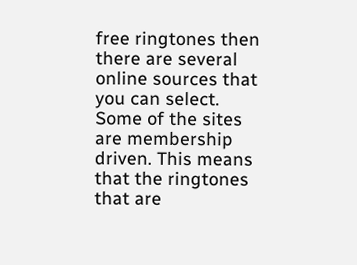free ringtones then there are several online sources that you can select. Some of the sites are membership driven. This means that the ringtones that are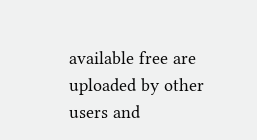available free are uploaded by other users and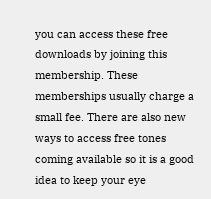you can access these free downloads by joining this membership. These memberships usually charge a small fee. There are also new ways to access free tones coming available so it is a good idea to keep your eye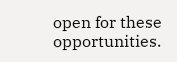open for these opportunities.